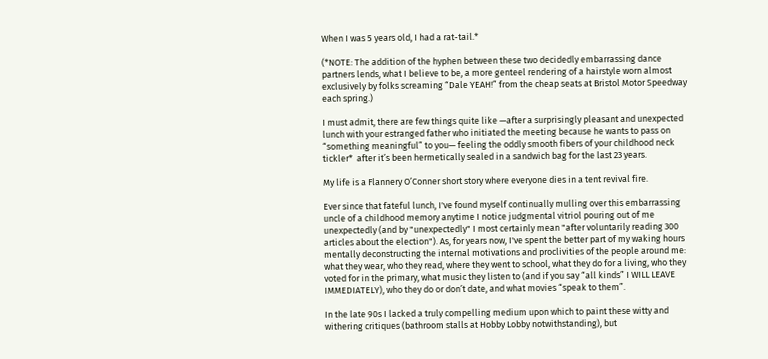When I was 5 years old, I had a rat-tail.*

(*NOTE: The addition of the hyphen between these two decidedly embarrassing dance partners lends, what I believe to be, a more genteel rendering of a hairstyle worn almost exclusively by folks screaming “Dale YEAH!” from the cheap seats at Bristol Motor Speedway each spring.)

I must admit, there are few things quite like —after a surprisingly pleasant and unexpected lunch with your estranged father who initiated the meeting because he wants to pass on “something meaningful” to you— feeling the oddly smooth fibers of your childhood neck tickler*  after it’s been hermetically sealed in a sandwich bag for the last 23 years.

My life is a Flannery O’Conner short story where everyone dies in a tent revival fire.

Ever since that fateful lunch, I've found myself continually mulling over this embarrassing uncle of a childhood memory anytime I notice judgmental vitriol pouring out of me unexpectedly (and by "unexpectedly" I most certainly mean "after voluntarily reading 300 articles about the election"). As, for years now, I've spent the better part of my waking hours mentally deconstructing the internal motivations and proclivities of the people around me: what they wear, who they read, where they went to school, what they do for a living, who they voted for in the primary, what music they listen to (and if you say “all kinds” I WILL LEAVE IMMEDIATELY), who they do or don’t date, and what movies “speak to them”.

In the late 90s I lacked a truly compelling medium upon which to paint these witty and withering critiques (bathroom stalls at Hobby Lobby notwithstanding), but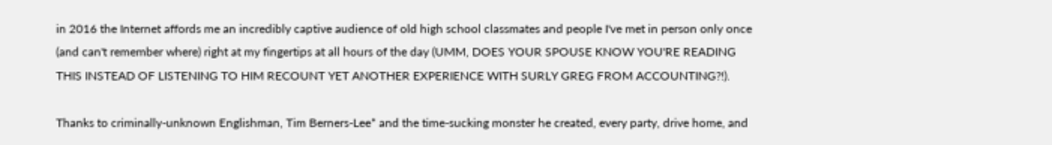in 2016 the Internet affords me an incredibly captive audience of old high school classmates and people I've met in person only once (and can't remember where) right at my fingertips at all hours of the day (UMM, DOES YOUR SPOUSE KNOW YOU'RE READING THIS INSTEAD OF LISTENING TO HIM RECOUNT YET ANOTHER EXPERIENCE WITH SURLY GREG FROM ACCOUNTING?!).

Thanks to criminally-unknown Englishman, Tim Berners-Lee* and the time-sucking monster he created, every party, drive home, and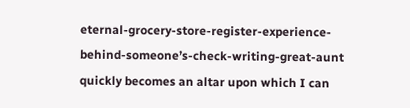eternal-grocery-store-register-experience-behind-someone’s-check-writing-great-aunt quickly becomes an altar upon which I can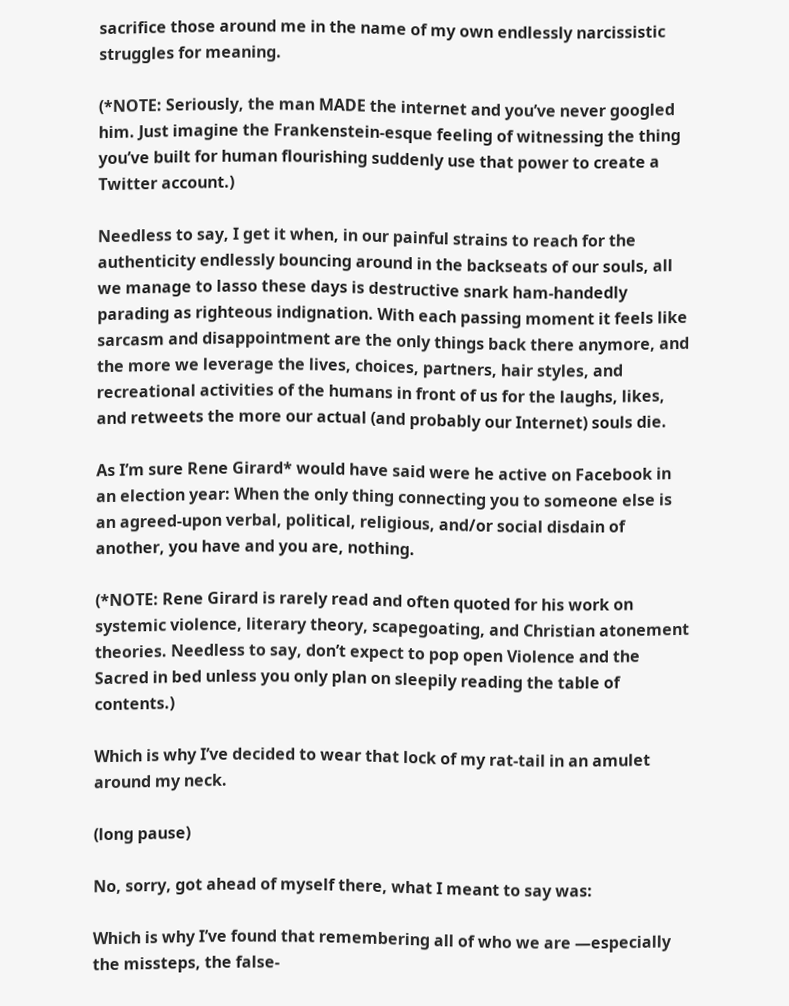sacrifice those around me in the name of my own endlessly narcissistic struggles for meaning.

(*NOTE: Seriously, the man MADE the internet and you’ve never googled him. Just imagine the Frankenstein-esque feeling of witnessing the thing you’ve built for human flourishing suddenly use that power to create a Twitter account.)

Needless to say, I get it when, in our painful strains to reach for the authenticity endlessly bouncing around in the backseats of our souls, all we manage to lasso these days is destructive snark ham-handedly parading as righteous indignation. With each passing moment it feels like sarcasm and disappointment are the only things back there anymore, and the more we leverage the lives, choices, partners, hair styles, and recreational activities of the humans in front of us for the laughs, likes, and retweets the more our actual (and probably our Internet) souls die.

As I’m sure Rene Girard* would have said were he active on Facebook in an election year: When the only thing connecting you to someone else is an agreed-upon verbal, political, religious, and/or social disdain of another, you have and you are, nothing.

(*NOTE: Rene Girard is rarely read and often quoted for his work on systemic violence, literary theory, scapegoating, and Christian atonement theories. Needless to say, don’t expect to pop open Violence and the Sacred in bed unless you only plan on sleepily reading the table of contents.)

Which is why I’ve decided to wear that lock of my rat-tail in an amulet around my neck.

(long pause)

No, sorry, got ahead of myself there, what I meant to say was:

Which is why I’ve found that remembering all of who we are —especially the missteps, the false-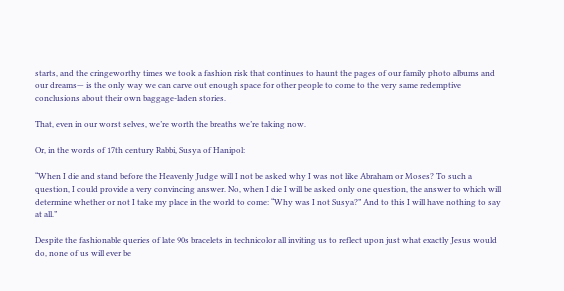starts, and the cringeworthy times we took a fashion risk that continues to haunt the pages of our family photo albums and our dreams— is the only way we can carve out enough space for other people to come to the very same redemptive conclusions about their own baggage-laden stories.

That, even in our worst selves, we’re worth the breaths we’re taking now.

Or, in the words of 17th century Rabbi, Susya of Hanipol:

“When I die and stand before the Heavenly Judge will I not be asked why I was not like Abraham or Moses? To such a question, I could provide a very convincing answer. No, when I die I will be asked only one question, the answer to which will determine whether or not I take my place in the world to come: “Why was I not Susya?” And to this I will have nothing to say at all.”

Despite the fashionable queries of late 90s bracelets in technicolor all inviting us to reflect upon just what exactly Jesus would do, none of us will ever be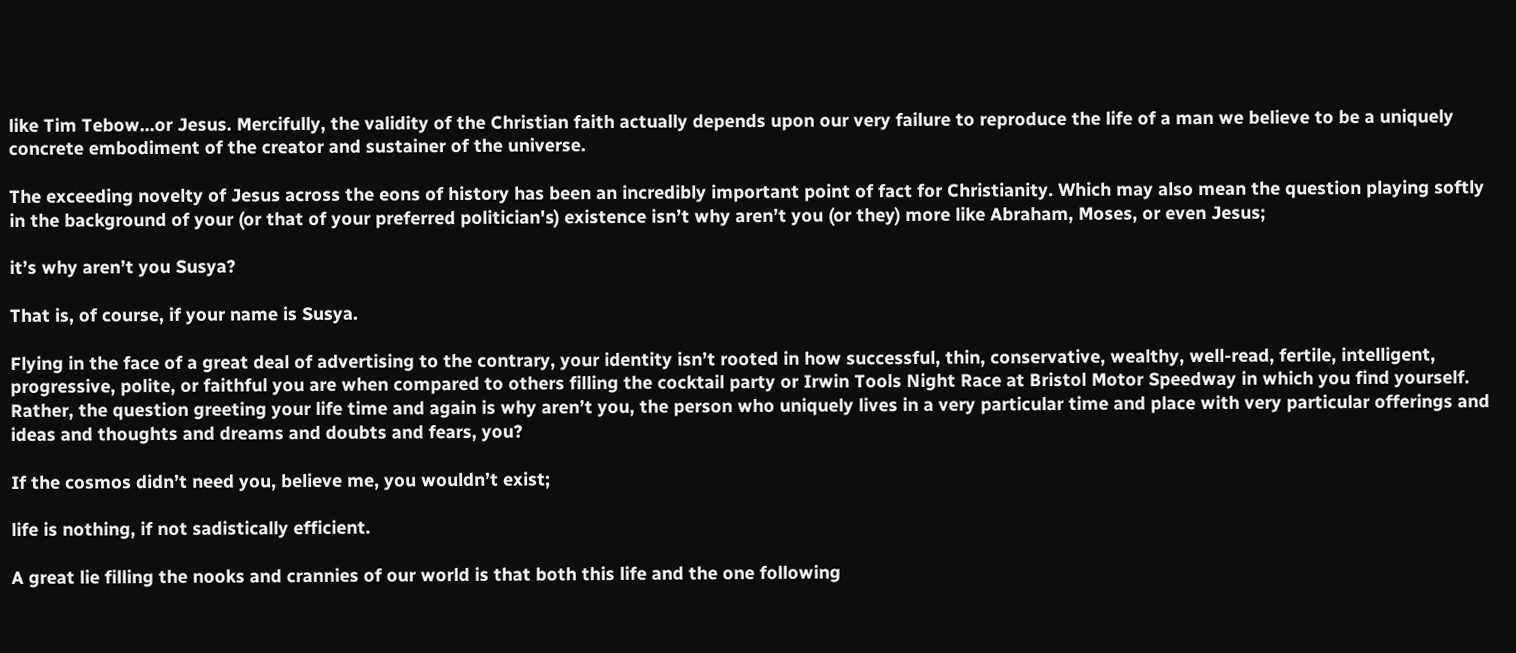like Tim Tebow…or Jesus. Mercifully, the validity of the Christian faith actually depends upon our very failure to reproduce the life of a man we believe to be a uniquely concrete embodiment of the creator and sustainer of the universe.

The exceeding novelty of Jesus across the eons of history has been an incredibly important point of fact for Christianity. Which may also mean the question playing softly in the background of your (or that of your preferred politician's) existence isn’t why aren’t you (or they) more like Abraham, Moses, or even Jesus;

it’s why aren’t you Susya?

That is, of course, if your name is Susya.

Flying in the face of a great deal of advertising to the contrary, your identity isn’t rooted in how successful, thin, conservative, wealthy, well-read, fertile, intelligent, progressive, polite, or faithful you are when compared to others filling the cocktail party or Irwin Tools Night Race at Bristol Motor Speedway in which you find yourself. Rather, the question greeting your life time and again is why aren’t you, the person who uniquely lives in a very particular time and place with very particular offerings and ideas and thoughts and dreams and doubts and fears, you?

If the cosmos didn’t need you, believe me, you wouldn’t exist;

life is nothing, if not sadistically efficient.

A great lie filling the nooks and crannies of our world is that both this life and the one following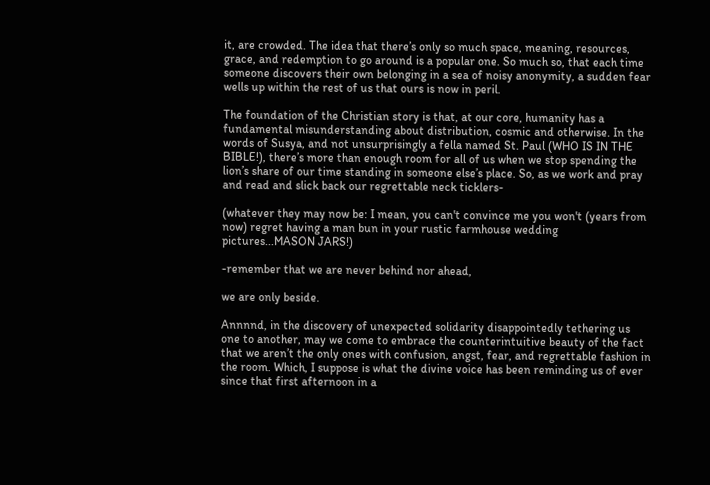it, are crowded. The idea that there’s only so much space, meaning, resources, grace, and redemption to go around is a popular one. So much so, that each time someone discovers their own belonging in a sea of noisy anonymity, a sudden fear wells up within the rest of us that ours is now in peril.

The foundation of the Christian story is that, at our core, humanity has a fundamental misunderstanding about distribution, cosmic and otherwise. In the words of Susya, and not unsurprisingly a fella named St. Paul (WHO IS IN THE BIBLE!), there’s more than enough room for all of us when we stop spending the lion’s share of our time standing in someone else’s place. So, as we work and pray and read and slick back our regrettable neck ticklers-

(whatever they may now be: I mean, you can't convince me you won't (years from now) regret having a man bun in your rustic farmhouse wedding pictures...MASON JARS!)

-remember that we are never behind nor ahead,

we are only beside.

Annnnd, in the discovery of unexpected solidarity disappointedly tethering us one to another, may we come to embrace the counterintuitive beauty of the fact that we aren’t the only ones with confusion, angst, fear, and regrettable fashion in the room. Which, I suppose is what the divine voice has been reminding us of ever since that first afternoon in a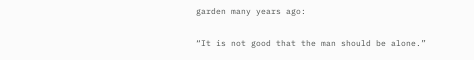garden many years ago:

“It is not good that the man should be alone.”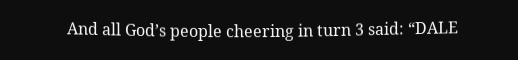And all God’s people cheering in turn 3 said: “DALE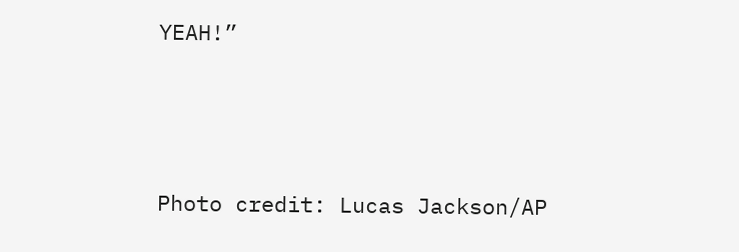YEAH!”





Photo credit: Lucas Jackson/AP